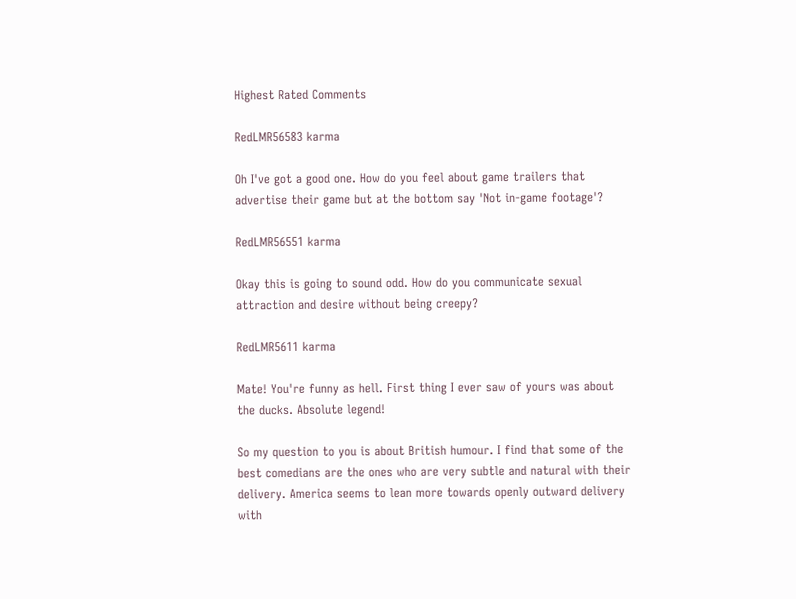Highest Rated Comments

RedLMR56583 karma

Oh I've got a good one. How do you feel about game trailers that advertise their game but at the bottom say 'Not in-game footage'?

RedLMR56551 karma

Okay this is going to sound odd. How do you communicate sexual attraction and desire without being creepy?

RedLMR5611 karma

Mate! You're funny as hell. First thing I ever saw of yours was about the ducks. Absolute legend!

So my question to you is about British humour. I find that some of the best comedians are the ones who are very subtle and natural with their delivery. America seems to lean more towards openly outward delivery with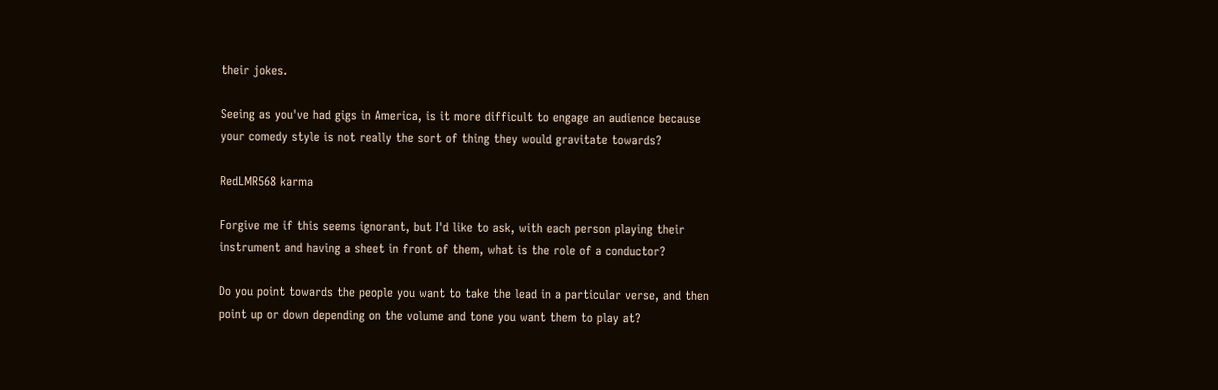their jokes.

Seeing as you've had gigs in America, is it more difficult to engage an audience because your comedy style is not really the sort of thing they would gravitate towards?

RedLMR568 karma

Forgive me if this seems ignorant, but I'd like to ask, with each person playing their instrument and having a sheet in front of them, what is the role of a conductor?

Do you point towards the people you want to take the lead in a particular verse, and then point up or down depending on the volume and tone you want them to play at?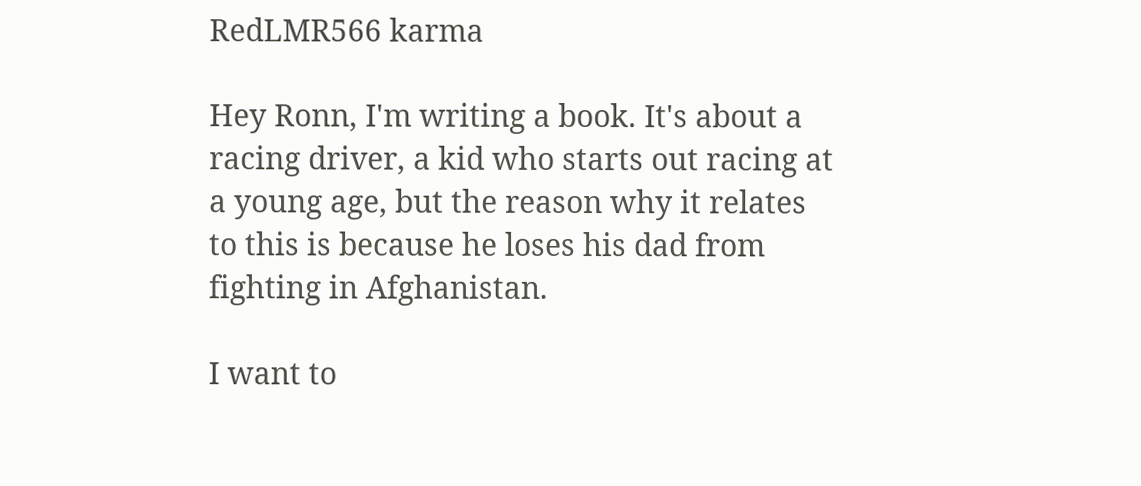RedLMR566 karma

Hey Ronn, I'm writing a book. It's about a racing driver, a kid who starts out racing at a young age, but the reason why it relates to this is because he loses his dad from fighting in Afghanistan.

I want to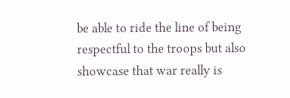be able to ride the line of being respectful to the troops but also showcase that war really is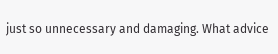just so unnecessary and damaging. What advice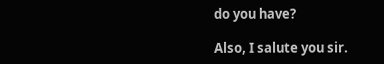do you have?

Also, I salute you sir.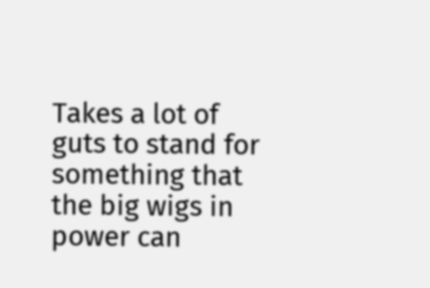Takes a lot of guts to stand for something that the big wigs in power can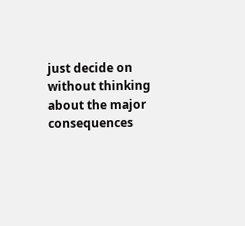just decide on without thinking about the major consequences